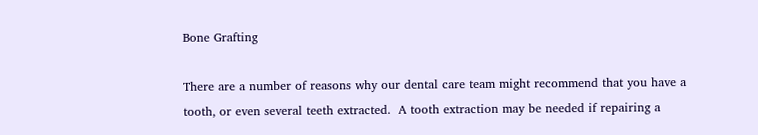Bone Grafting

There are a number of reasons why our dental care team might recommend that you have a tooth, or even several teeth extracted.  A tooth extraction may be needed if repairing a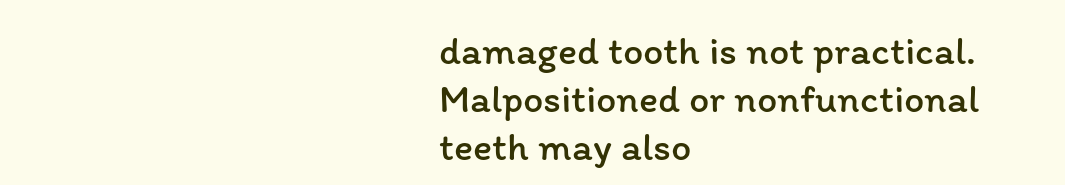damaged tooth is not practical.  Malpositioned or nonfunctional teeth may also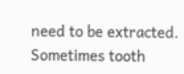need to be extracted. Sometimes tooth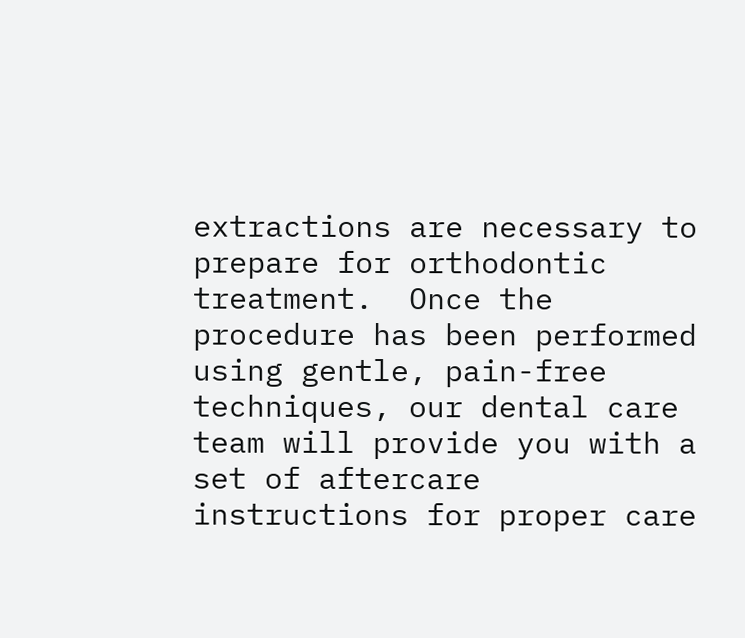extractions are necessary to prepare for orthodontic treatment.  Once the procedure has been performed using gentle, pain-free techniques, our dental care team will provide you with a set of aftercare instructions for proper care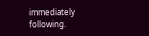immediately following.